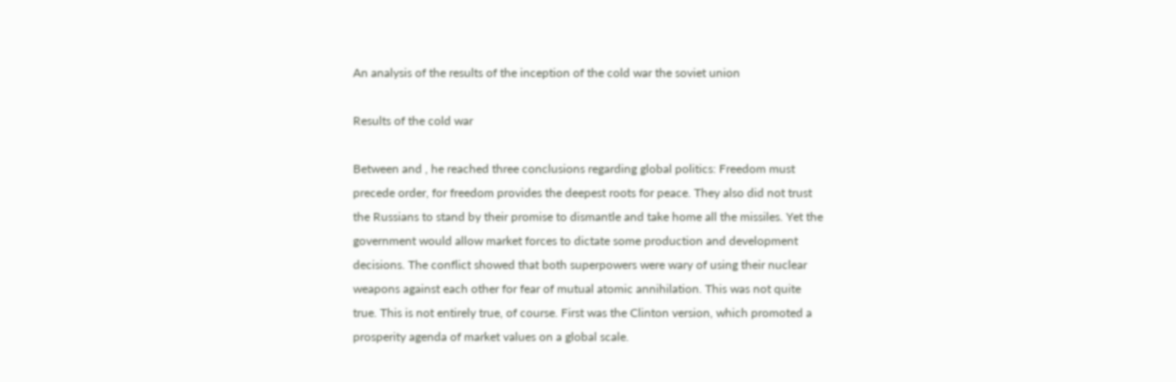An analysis of the results of the inception of the cold war the soviet union

Results of the cold war

Between and , he reached three conclusions regarding global politics: Freedom must precede order, for freedom provides the deepest roots for peace. They also did not trust the Russians to stand by their promise to dismantle and take home all the missiles. Yet the government would allow market forces to dictate some production and development decisions. The conflict showed that both superpowers were wary of using their nuclear weapons against each other for fear of mutual atomic annihilation. This was not quite true. This is not entirely true, of course. First was the Clinton version, which promoted a prosperity agenda of market values on a global scale.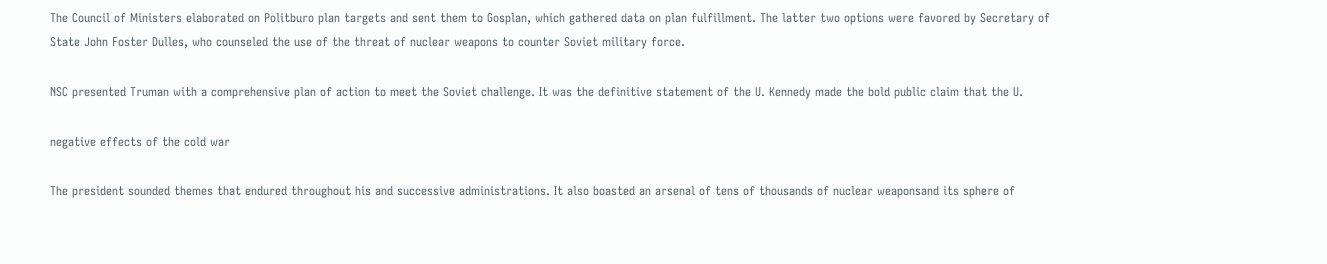The Council of Ministers elaborated on Politburo plan targets and sent them to Gosplan, which gathered data on plan fulfillment. The latter two options were favored by Secretary of State John Foster Dulles, who counseled the use of the threat of nuclear weapons to counter Soviet military force.

NSC presented Truman with a comprehensive plan of action to meet the Soviet challenge. It was the definitive statement of the U. Kennedy made the bold public claim that the U.

negative effects of the cold war

The president sounded themes that endured throughout his and successive administrations. It also boasted an arsenal of tens of thousands of nuclear weaponsand its sphere of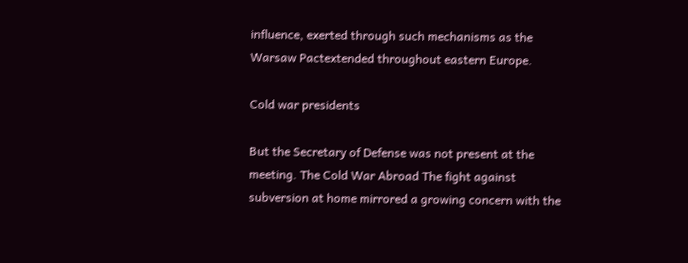influence, exerted through such mechanisms as the Warsaw Pactextended throughout eastern Europe.

Cold war presidents

But the Secretary of Defense was not present at the meeting. The Cold War Abroad The fight against subversion at home mirrored a growing concern with the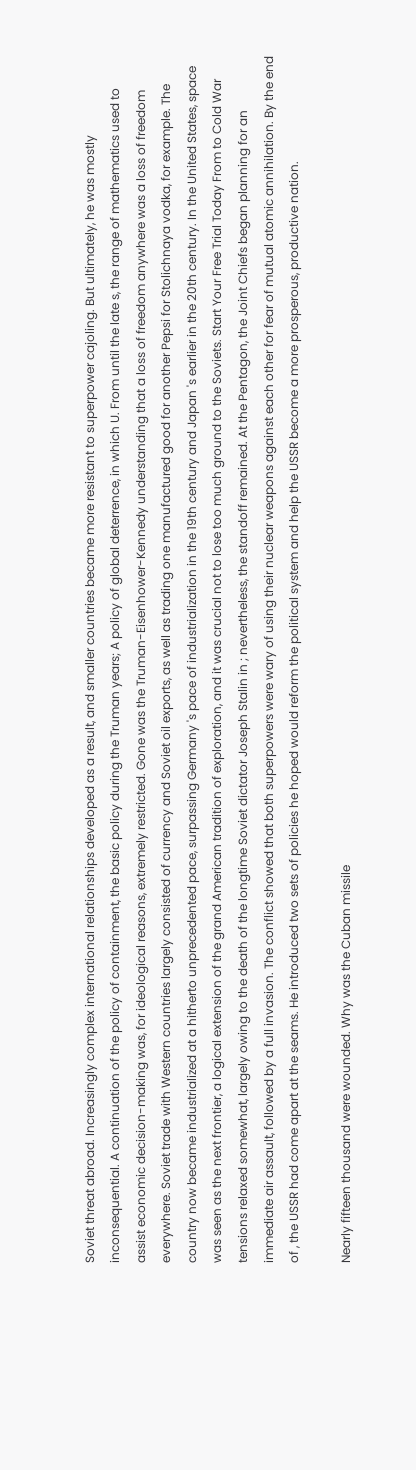Soviet threat abroad. Increasingly complex international relationships developed as a result, and smaller countries became more resistant to superpower cajoling. But ultimately, he was mostly inconsequential. A continuation of the policy of containment, the basic policy during the Truman years; A policy of global deterrence, in which U. From until the late s, the range of mathematics used to assist economic decision-making was, for ideological reasons, extremely restricted. Gone was the Truman-Eisenhower-Kennedy understanding that a loss of freedom anywhere was a loss of freedom everywhere. Soviet trade with Western countries largely consisted of currency and Soviet oil exports, as well as trading one manufactured good for another Pepsi for Stolichnaya vodka, for example. The country now became industrialized at a hitherto unprecedented pace, surpassing Germany 's pace of industrialization in the 19th century and Japan 's earlier in the 20th century. In the United States, space was seen as the next frontier, a logical extension of the grand American tradition of exploration, and it was crucial not to lose too much ground to the Soviets. Start Your Free Trial Today From to Cold War tensions relaxed somewhat, largely owing to the death of the longtime Soviet dictator Joseph Stalin in ; nevertheless, the standoff remained. At the Pentagon, the Joint Chiefs began planning for an immediate air assault, followed by a full invasion. The conflict showed that both superpowers were wary of using their nuclear weapons against each other for fear of mutual atomic annihilation. By the end of , the USSR had come apart at the seams. He introduced two sets of policies he hoped would reform the political system and help the USSR become a more prosperous, productive nation.

Nearly fifteen thousand were wounded. Why was the Cuban missile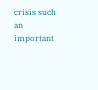crisis such an important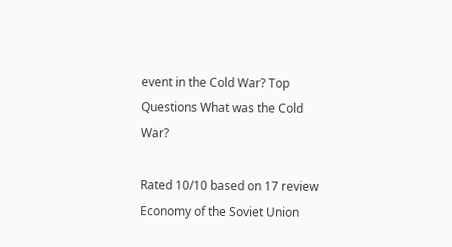event in the Cold War? Top Questions What was the Cold War?

Rated 10/10 based on 17 review
Economy of the Soviet Union